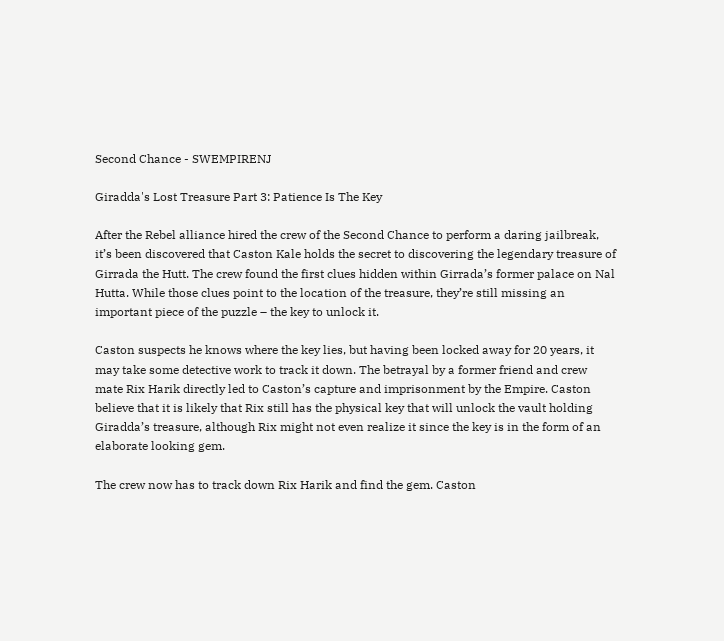Second Chance - SWEMPIRENJ

Giradda's Lost Treasure Part 3: Patience Is The Key

After the Rebel alliance hired the crew of the Second Chance to perform a daring jailbreak, it’s been discovered that Caston Kale holds the secret to discovering the legendary treasure of Girrada the Hutt. The crew found the first clues hidden within Girrada’s former palace on Nal Hutta. While those clues point to the location of the treasure, they’re still missing an important piece of the puzzle – the key to unlock it.

Caston suspects he knows where the key lies, but having been locked away for 20 years, it may take some detective work to track it down. The betrayal by a former friend and crew mate Rix Harik directly led to Caston’s capture and imprisonment by the Empire. Caston believe that it is likely that Rix still has the physical key that will unlock the vault holding Giradda’s treasure, although Rix might not even realize it since the key is in the form of an elaborate looking gem.

The crew now has to track down Rix Harik and find the gem. Caston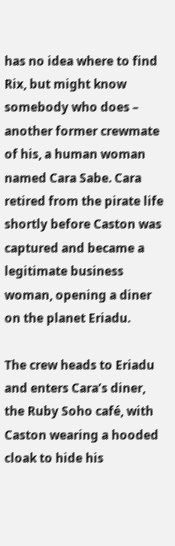has no idea where to find Rix, but might know somebody who does – another former crewmate of his, a human woman named Cara Sabe. Cara retired from the pirate life shortly before Caston was captured and became a legitimate business woman, opening a diner on the planet Eriadu.

The crew heads to Eriadu and enters Cara’s diner, the Ruby Soho café, with Caston wearing a hooded cloak to hide his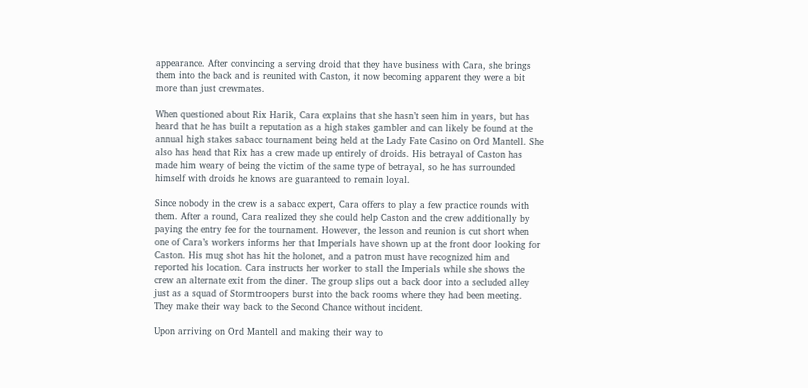appearance. After convincing a serving droid that they have business with Cara, she brings them into the back and is reunited with Caston, it now becoming apparent they were a bit more than just crewmates.

When questioned about Rix Harik, Cara explains that she hasn’t seen him in years, but has heard that he has built a reputation as a high stakes gambler and can likely be found at the annual high stakes sabacc tournament being held at the Lady Fate Casino on Ord Mantell. She also has head that Rix has a crew made up entirely of droids. His betrayal of Caston has made him weary of being the victim of the same type of betrayal, so he has surrounded himself with droids he knows are guaranteed to remain loyal.

Since nobody in the crew is a sabacc expert, Cara offers to play a few practice rounds with them. After a round, Cara realized they she could help Caston and the crew additionally by paying the entry fee for the tournament. However, the lesson and reunion is cut short when one of Cara’s workers informs her that Imperials have shown up at the front door looking for Caston. His mug shot has hit the holonet, and a patron must have recognized him and reported his location. Cara instructs her worker to stall the Imperials while she shows the crew an alternate exit from the diner. The group slips out a back door into a secluded alley just as a squad of Stormtroopers burst into the back rooms where they had been meeting. They make their way back to the Second Chance without incident.

Upon arriving on Ord Mantell and making their way to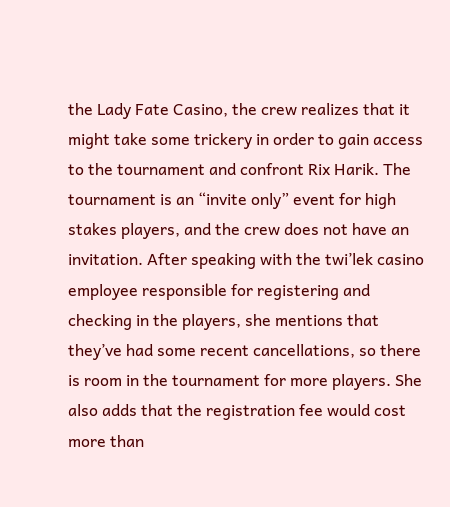the Lady Fate Casino, the crew realizes that it might take some trickery in order to gain access to the tournament and confront Rix Harik. The tournament is an “invite only” event for high stakes players, and the crew does not have an invitation. After speaking with the twi’lek casino employee responsible for registering and checking in the players, she mentions that they’ve had some recent cancellations, so there is room in the tournament for more players. She also adds that the registration fee would cost more than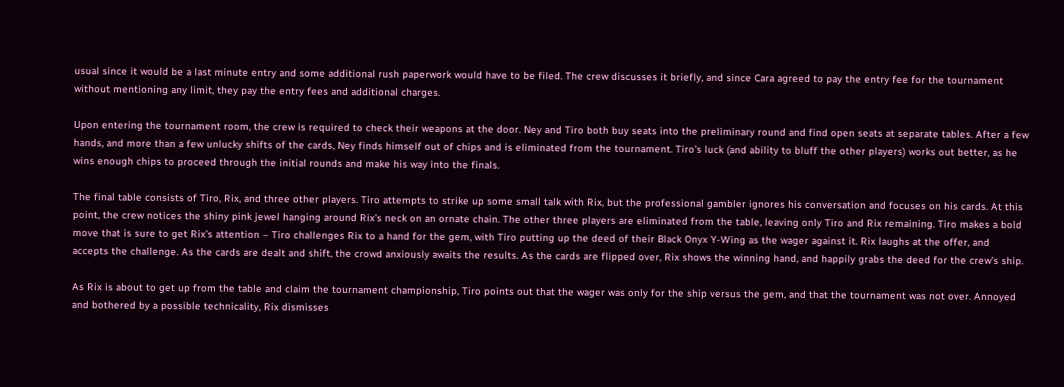usual since it would be a last minute entry and some additional rush paperwork would have to be filed. The crew discusses it briefly, and since Cara agreed to pay the entry fee for the tournament without mentioning any limit, they pay the entry fees and additional charges.

Upon entering the tournament room, the crew is required to check their weapons at the door. Ney and Tiro both buy seats into the preliminary round and find open seats at separate tables. After a few hands, and more than a few unlucky shifts of the cards, Ney finds himself out of chips and is eliminated from the tournament. Tiro’s luck (and ability to bluff the other players) works out better, as he wins enough chips to proceed through the initial rounds and make his way into the finals.

The final table consists of Tiro, Rix, and three other players. Tiro attempts to strike up some small talk with Rix, but the professional gambler ignores his conversation and focuses on his cards. At this point, the crew notices the shiny pink jewel hanging around Rix’s neck on an ornate chain. The other three players are eliminated from the table, leaving only Tiro and Rix remaining. Tiro makes a bold move that is sure to get Rix’s attention – Tiro challenges Rix to a hand for the gem, with Tiro putting up the deed of their Black Onyx Y-Wing as the wager against it. Rix laughs at the offer, and accepts the challenge. As the cards are dealt and shift, the crowd anxiously awaits the results. As the cards are flipped over, Rix shows the winning hand, and happily grabs the deed for the crew’s ship.

As Rix is about to get up from the table and claim the tournament championship, Tiro points out that the wager was only for the ship versus the gem, and that the tournament was not over. Annoyed and bothered by a possible technicality, Rix dismisses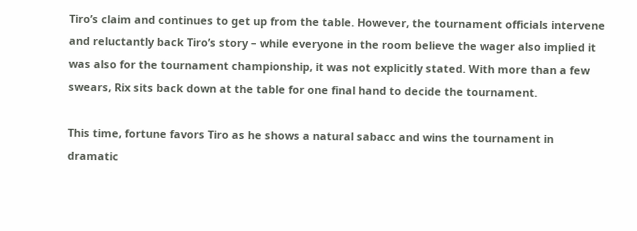Tiro’s claim and continues to get up from the table. However, the tournament officials intervene and reluctantly back Tiro’s story – while everyone in the room believe the wager also implied it was also for the tournament championship, it was not explicitly stated. With more than a few swears, Rix sits back down at the table for one final hand to decide the tournament.

This time, fortune favors Tiro as he shows a natural sabacc and wins the tournament in dramatic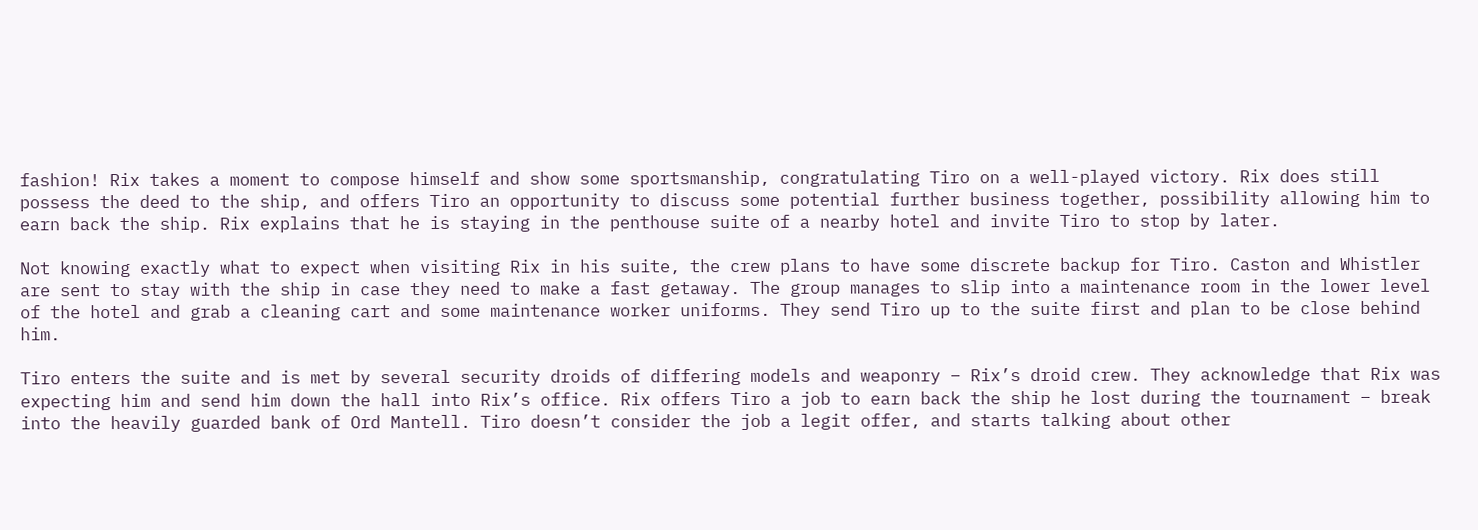fashion! Rix takes a moment to compose himself and show some sportsmanship, congratulating Tiro on a well-played victory. Rix does still possess the deed to the ship, and offers Tiro an opportunity to discuss some potential further business together, possibility allowing him to earn back the ship. Rix explains that he is staying in the penthouse suite of a nearby hotel and invite Tiro to stop by later.

Not knowing exactly what to expect when visiting Rix in his suite, the crew plans to have some discrete backup for Tiro. Caston and Whistler are sent to stay with the ship in case they need to make a fast getaway. The group manages to slip into a maintenance room in the lower level of the hotel and grab a cleaning cart and some maintenance worker uniforms. They send Tiro up to the suite first and plan to be close behind him.

Tiro enters the suite and is met by several security droids of differing models and weaponry – Rix’s droid crew. They acknowledge that Rix was expecting him and send him down the hall into Rix’s office. Rix offers Tiro a job to earn back the ship he lost during the tournament – break into the heavily guarded bank of Ord Mantell. Tiro doesn’t consider the job a legit offer, and starts talking about other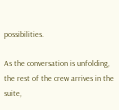possibilities.

As the conversation is unfolding, the rest of the crew arrives in the suite,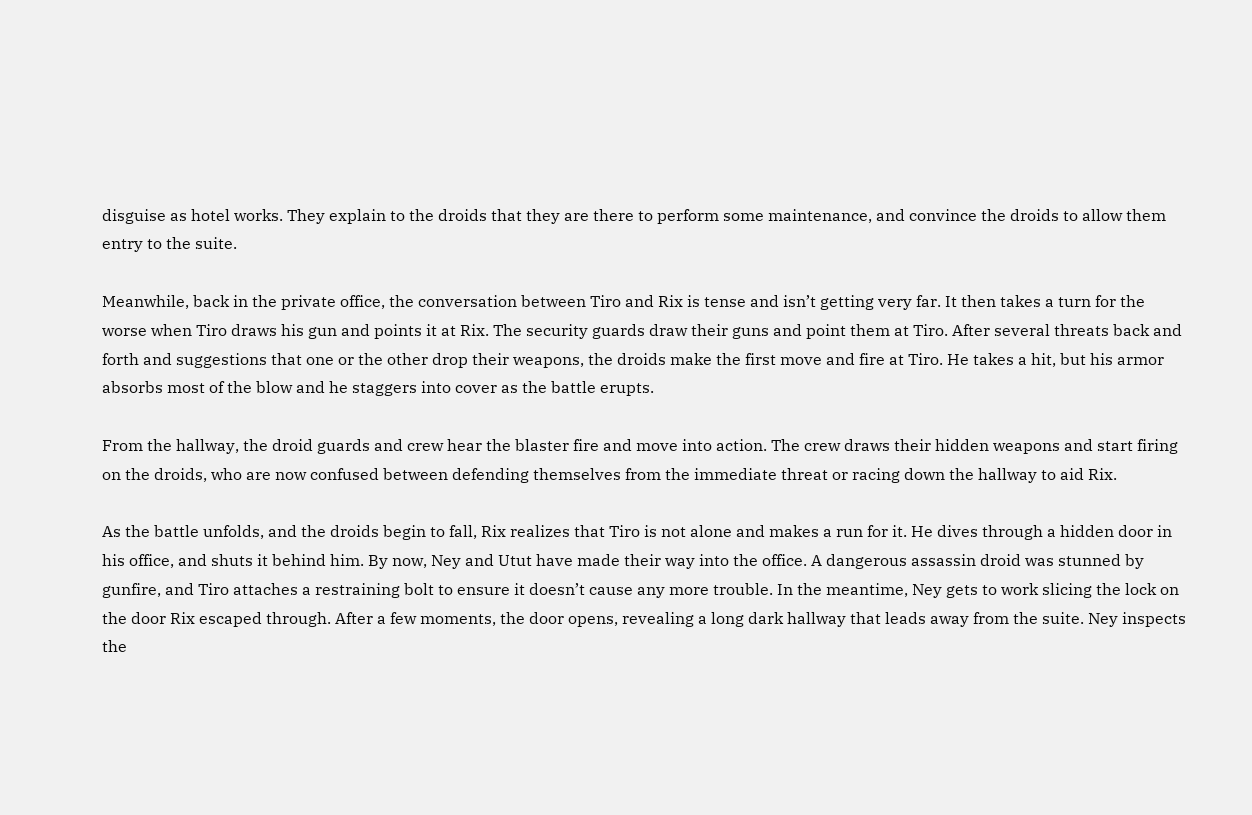disguise as hotel works. They explain to the droids that they are there to perform some maintenance, and convince the droids to allow them entry to the suite.

Meanwhile, back in the private office, the conversation between Tiro and Rix is tense and isn’t getting very far. It then takes a turn for the worse when Tiro draws his gun and points it at Rix. The security guards draw their guns and point them at Tiro. After several threats back and forth and suggestions that one or the other drop their weapons, the droids make the first move and fire at Tiro. He takes a hit, but his armor absorbs most of the blow and he staggers into cover as the battle erupts.

From the hallway, the droid guards and crew hear the blaster fire and move into action. The crew draws their hidden weapons and start firing on the droids, who are now confused between defending themselves from the immediate threat or racing down the hallway to aid Rix.

As the battle unfolds, and the droids begin to fall, Rix realizes that Tiro is not alone and makes a run for it. He dives through a hidden door in his office, and shuts it behind him. By now, Ney and Utut have made their way into the office. A dangerous assassin droid was stunned by gunfire, and Tiro attaches a restraining bolt to ensure it doesn’t cause any more trouble. In the meantime, Ney gets to work slicing the lock on the door Rix escaped through. After a few moments, the door opens, revealing a long dark hallway that leads away from the suite. Ney inspects the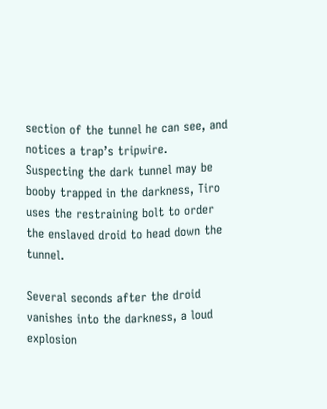section of the tunnel he can see, and notices a trap’s tripwire. Suspecting the dark tunnel may be booby trapped in the darkness, Tiro uses the restraining bolt to order the enslaved droid to head down the tunnel.

Several seconds after the droid vanishes into the darkness, a loud explosion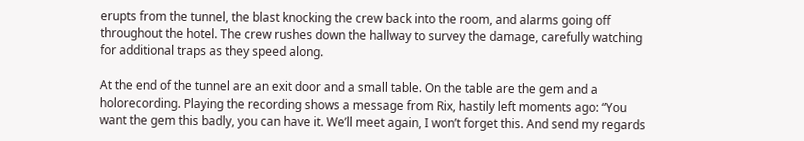erupts from the tunnel, the blast knocking the crew back into the room, and alarms going off throughout the hotel. The crew rushes down the hallway to survey the damage, carefully watching for additional traps as they speed along.

At the end of the tunnel are an exit door and a small table. On the table are the gem and a holorecording. Playing the recording shows a message from Rix, hastily left moments ago: “You want the gem this badly, you can have it. We’ll meet again, I won’t forget this. And send my regards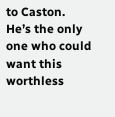to Caston. He’s the only one who could want this worthless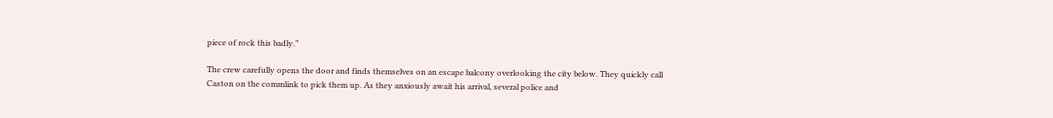piece of rock this badly.”

The crew carefully opens the door and finds themselves on an escape balcony overlooking the city below. They quickly call Caston on the commlink to pick them up. As they anxiously await his arrival, several police and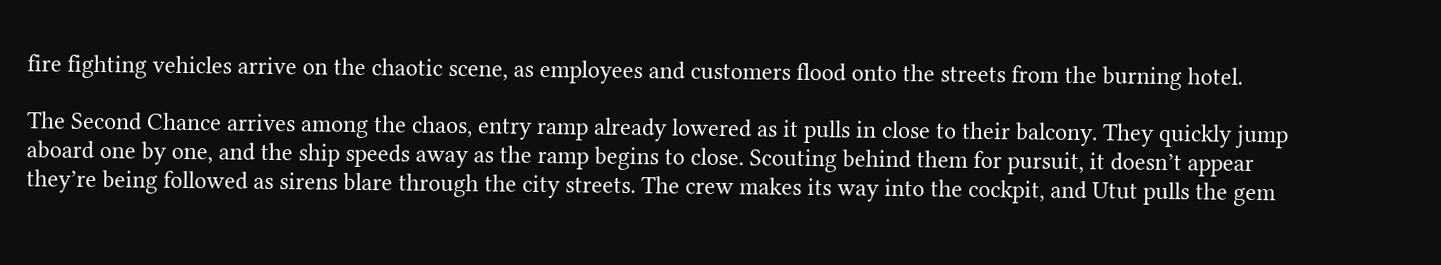fire fighting vehicles arrive on the chaotic scene, as employees and customers flood onto the streets from the burning hotel.

The Second Chance arrives among the chaos, entry ramp already lowered as it pulls in close to their balcony. They quickly jump aboard one by one, and the ship speeds away as the ramp begins to close. Scouting behind them for pursuit, it doesn’t appear they’re being followed as sirens blare through the city streets. The crew makes its way into the cockpit, and Utut pulls the gem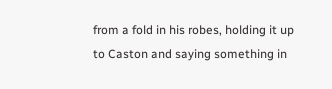from a fold in his robes, holding it up to Caston and saying something in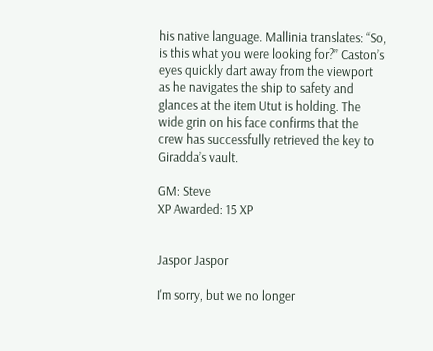his native language. Mallinia translates: “So, is this what you were looking for?” Caston’s eyes quickly dart away from the viewport as he navigates the ship to safety and glances at the item Utut is holding. The wide grin on his face confirms that the crew has successfully retrieved the key to Giradda’s vault.

GM: Steve
XP Awarded: 15 XP


Jaspor Jaspor

I'm sorry, but we no longer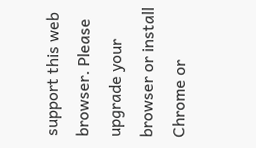support this web browser. Please upgrade your browser or install Chrome or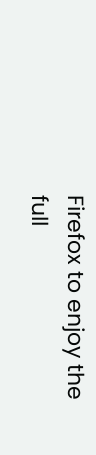Firefox to enjoy the full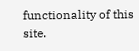functionality of this site.